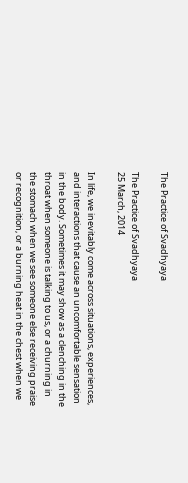The Practice of Svadhyaya

The Practice of Svadhyaya
25 March, 2014

In life, we inevitably come across situations, experiences, and interactions that cause an uncomfortable sensation in the body. Sometimes it may show as a clenching in the throat when someone is talking to us, or a churning in the stomach when we see someone else receiving praise or recognition, or a burning heat in the chest when we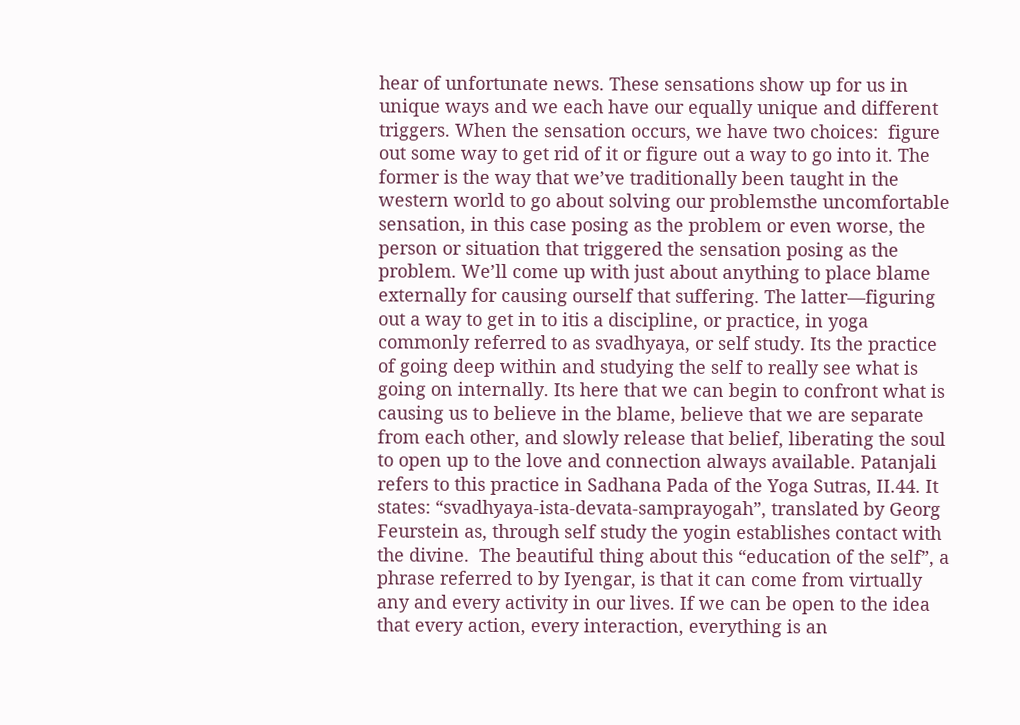hear of unfortunate news. These sensations show up for us in unique ways and we each have our equally unique and different triggers. When the sensation occurs, we have two choices:  figure out some way to get rid of it or figure out a way to go into it. The former is the way that we’ve traditionally been taught in the western world to go about solving our problemsthe uncomfortable sensation, in this case posing as the problem or even worse, the person or situation that triggered the sensation posing as the problem. We’ll come up with just about anything to place blame externally for causing ourself that suffering. The latter—figuring out a way to get in to itis a discipline, or practice, in yoga commonly referred to as svadhyaya, or self study. Its the practice of going deep within and studying the self to really see what is going on internally. Its here that we can begin to confront what is causing us to believe in the blame, believe that we are separate from each other, and slowly release that belief, liberating the soul to open up to the love and connection always available. Patanjali refers to this practice in Sadhana Pada of the Yoga Sutras, II.44. It states: “svadhyaya-ista-devata-samprayogah”, translated by Georg Feurstein as, through self study the yogin establishes contact with the divine.  The beautiful thing about this “education of the self”, a phrase referred to by Iyengar, is that it can come from virtually any and every activity in our lives. If we can be open to the idea that every action, every interaction, everything is an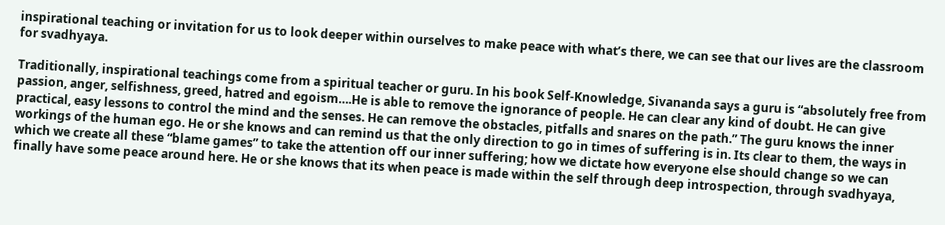inspirational teaching or invitation for us to look deeper within ourselves to make peace with what’s there, we can see that our lives are the classroom for svadhyaya.

Traditionally, inspirational teachings come from a spiritual teacher or guru. In his book Self-Knowledge, Sivananda says a guru is “absolutely free from passion, anger, selfishness, greed, hatred and egoism….He is able to remove the ignorance of people. He can clear any kind of doubt. He can give practical, easy lessons to control the mind and the senses. He can remove the obstacles, pitfalls and snares on the path.” The guru knows the inner workings of the human ego. He or she knows and can remind us that the only direction to go in times of suffering is in. Its clear to them, the ways in which we create all these “blame games” to take the attention off our inner suffering; how we dictate how everyone else should change so we can finally have some peace around here. He or she knows that its when peace is made within the self through deep introspection, through svadhyaya,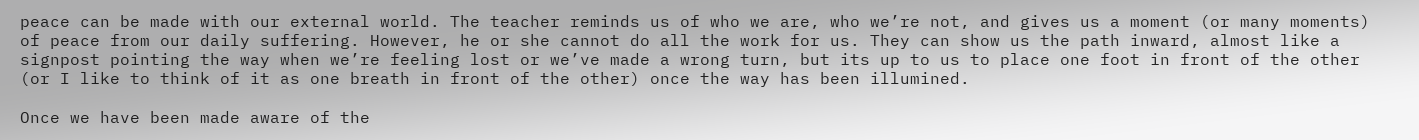peace can be made with our external world. The teacher reminds us of who we are, who we’re not, and gives us a moment (or many moments) of peace from our daily suffering. However, he or she cannot do all the work for us. They can show us the path inward, almost like a signpost pointing the way when we’re feeling lost or we’ve made a wrong turn, but its up to us to place one foot in front of the other (or I like to think of it as one breath in front of the other) once the way has been illumined.

Once we have been made aware of the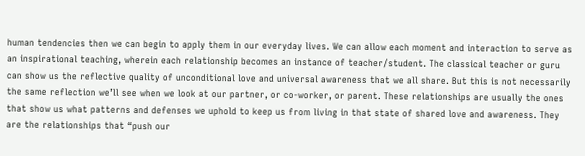human tendencies then we can begin to apply them in our everyday lives. We can allow each moment and interaction to serve as an inspirational teaching, wherein each relationship becomes an instance of teacher/student. The classical teacher or guru can show us the reflective quality of unconditional love and universal awareness that we all share. But this is not necessarily the same reflection we’ll see when we look at our partner, or co-worker, or parent. These relationships are usually the ones that show us what patterns and defenses we uphold to keep us from living in that state of shared love and awareness. They are the relationships that “push our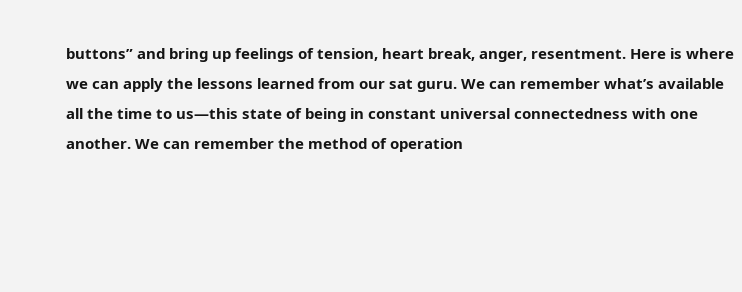buttons” and bring up feelings of tension, heart break, anger, resentment. Here is where we can apply the lessons learned from our sat guru. We can remember what’s available all the time to us—this state of being in constant universal connectedness with one another. We can remember the method of operation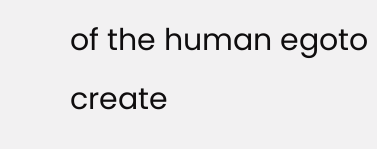of the human egoto create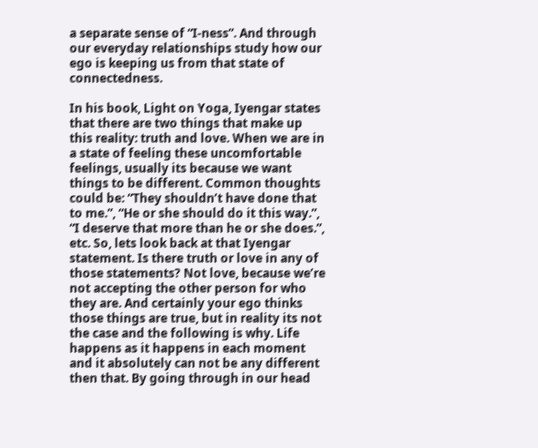a separate sense of “I-ness”. And through our everyday relationships study how our ego is keeping us from that state of connectedness.

In his book, Light on Yoga, Iyengar states that there are two things that make up this reality: truth and love. When we are in a state of feeling these uncomfortable feelings, usually its because we want things to be different. Common thoughts could be: “They shouldn’t have done that to me.”, “He or she should do it this way.”, “I deserve that more than he or she does.”, etc. So, lets look back at that Iyengar statement. Is there truth or love in any of those statements? Not love, because we’re not accepting the other person for who they are. And certainly your ego thinks those things are true, but in reality its not the case and the following is why. Life happens as it happens in each moment and it absolutely can not be any different then that. By going through in our head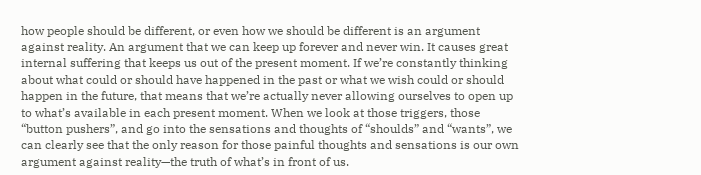how people should be different, or even how we should be different is an argument against reality. An argument that we can keep up forever and never win. It causes great internal suffering that keeps us out of the present moment. If we’re constantly thinking about what could or should have happened in the past or what we wish could or should happen in the future, that means that we’re actually never allowing ourselves to open up to what’s available in each present moment. When we look at those triggers, those “button pushers”, and go into the sensations and thoughts of “shoulds” and “wants”, we can clearly see that the only reason for those painful thoughts and sensations is our own argument against reality—the truth of what’s in front of us.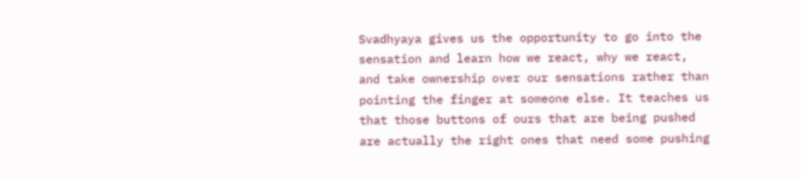Svadhyaya gives us the opportunity to go into the sensation and learn how we react, why we react, and take ownership over our sensations rather than pointing the finger at someone else. It teaches us that those buttons of ours that are being pushed are actually the right ones that need some pushing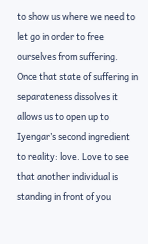to show us where we need to let go in order to free ourselves from suffering. Once that state of suffering in separateness dissolves it allows us to open up to Iyengar’s second ingredient to reality: love. Love to see that another individual is standing in front of you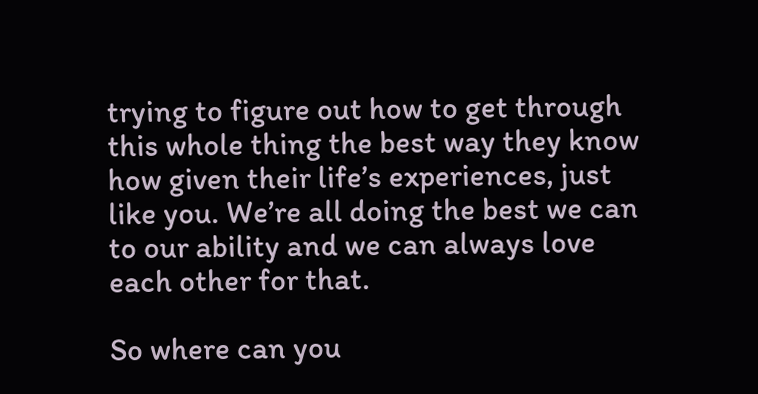trying to figure out how to get through this whole thing the best way they know how given their life’s experiences, just like you. We’re all doing the best we can to our ability and we can always love each other for that.

So where can you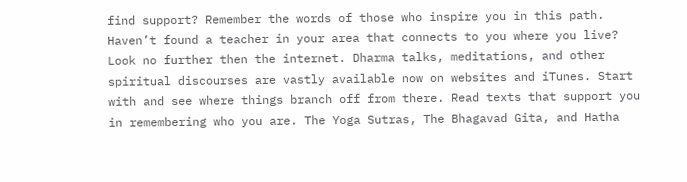find support? Remember the words of those who inspire you in this path. Haven’t found a teacher in your area that connects to you where you live? Look no further then the internet. Dharma talks, meditations, and other spiritual discourses are vastly available now on websites and iTunes. Start with and see where things branch off from there. Read texts that support you in remembering who you are. The Yoga Sutras, The Bhagavad Gita, and Hatha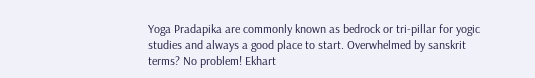Yoga Pradapika are commonly known as bedrock or tri-pillar for yogic studies and always a good place to start. Overwhelmed by sanskrit terms? No problem! Ekhart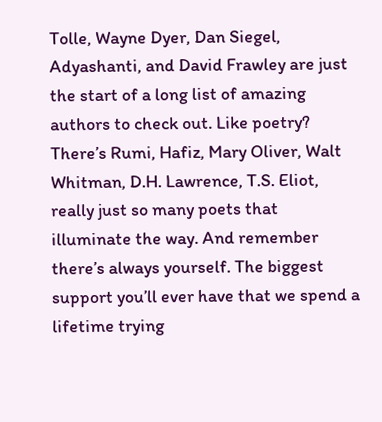Tolle, Wayne Dyer, Dan Siegel, Adyashanti, and David Frawley are just the start of a long list of amazing authors to check out. Like poetry? There’s Rumi, Hafiz, Mary Oliver, Walt Whitman, D.H. Lawrence, T.S. Eliot, really just so many poets that illuminate the way. And remember there’s always yourself. The biggest support you’ll ever have that we spend a lifetime trying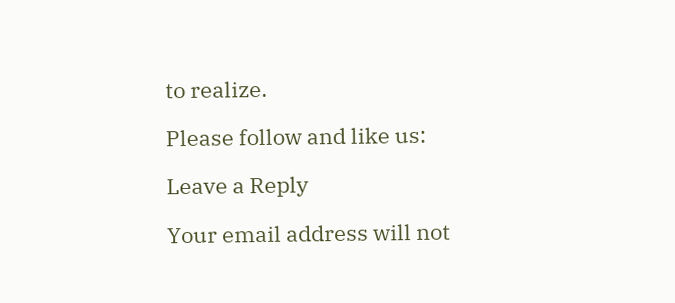to realize.

Please follow and like us:

Leave a Reply

Your email address will not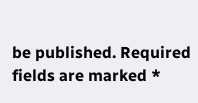be published. Required fields are marked *